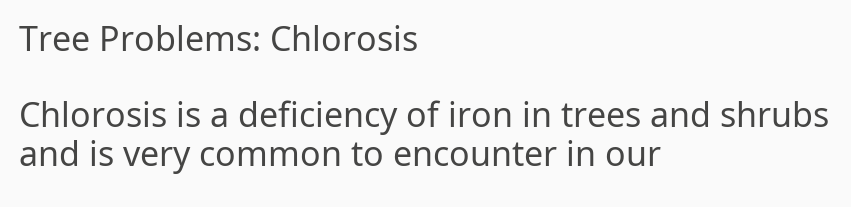Tree Problems: Chlorosis

Chlorosis is a deficiency of iron in trees and shrubs and is very common to encounter in our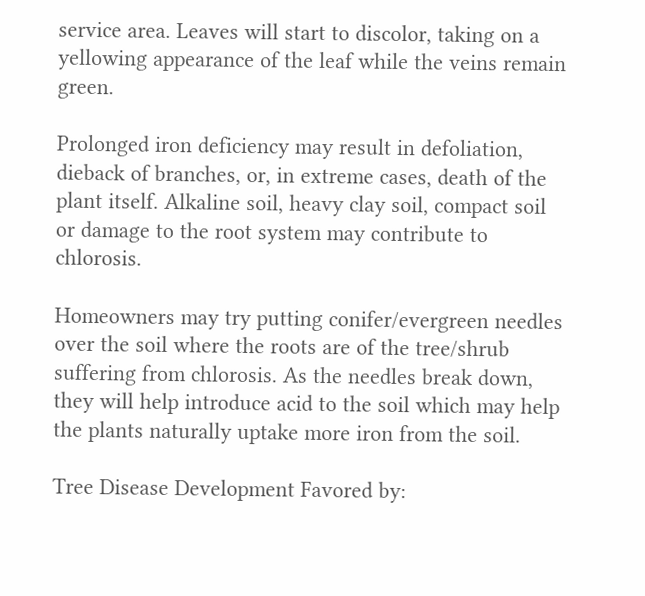service area. Leaves will start to discolor, taking on a yellowing appearance of the leaf while the veins remain green.

Prolonged iron deficiency may result in defoliation, dieback of branches, or, in extreme cases, death of the plant itself. Alkaline soil, heavy clay soil, compact soil or damage to the root system may contribute to chlorosis.

Homeowners may try putting conifer/evergreen needles over the soil where the roots are of the tree/shrub suffering from chlorosis. As the needles break down, they will help introduce acid to the soil which may help the plants naturally uptake more iron from the soil.

Tree Disease Development Favored by: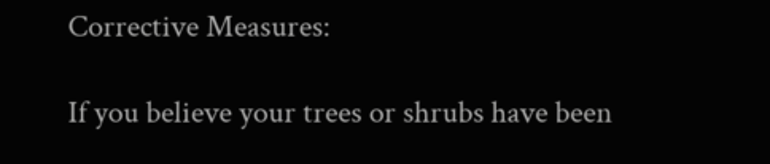Corrective Measures:

If you believe your trees or shrubs have been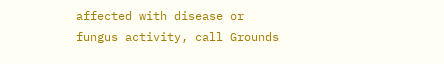affected with disease or fungus activity, call Grounds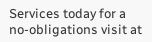Services today for a no-obligations visit at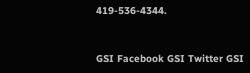419-536-4344.


GSI Facebook GSI Twitter GSI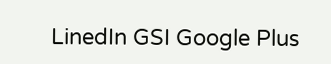LinedIn GSI Google Plus